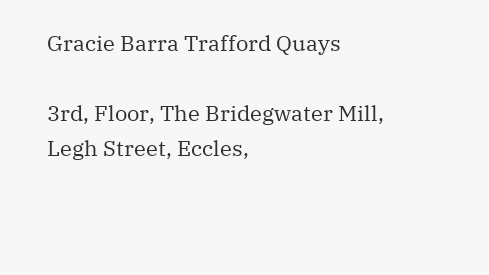Gracie Barra Trafford Quays

3rd, Floor, The Bridegwater Mill, Legh Street, Eccles,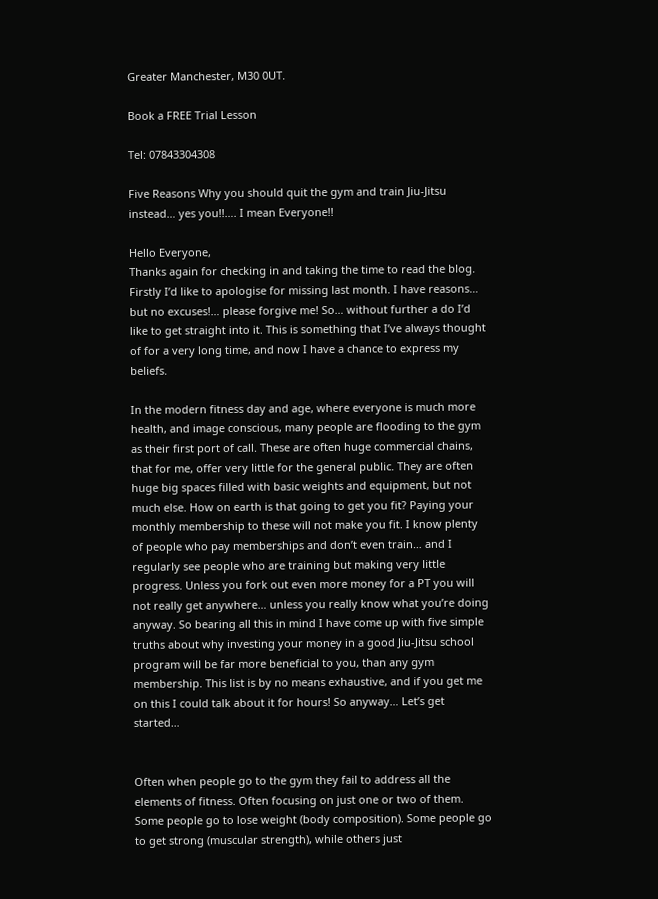Greater Manchester, M30 0UT.

Book a FREE Trial Lesson

Tel: 07843304308

Five Reasons Why you should quit the gym and train Jiu-Jitsu instead… yes you!!…. I mean Everyone!!

Hello Everyone,
Thanks again for checking in and taking the time to read the blog. Firstly I’d like to apologise for missing last month. I have reasons… but no excuses!… please forgive me! So… without further a do I’d like to get straight into it. This is something that I’ve always thought of for a very long time, and now I have a chance to express my beliefs.

In the modern fitness day and age, where everyone is much more health, and image conscious, many people are flooding to the gym as their first port of call. These are often huge commercial chains, that for me, offer very little for the general public. They are often huge big spaces filled with basic weights and equipment, but not much else. How on earth is that going to get you fit? Paying your monthly membership to these will not make you fit. I know plenty of people who pay memberships and don’t even train… and I regularly see people who are training but making very little progress. Unless you fork out even more money for a PT you will not really get anywhere… unless you really know what you’re doing anyway. So bearing all this in mind I have come up with five simple truths about why investing your money in a good Jiu-Jitsu school program will be far more beneficial to you, than any gym membership. This list is by no means exhaustive, and if you get me on this I could talk about it for hours! So anyway… Let’s get started…


Often when people go to the gym they fail to address all the elements of fitness. Often focusing on just one or two of them. Some people go to lose weight (body composition). Some people go to get strong (muscular strength), while others just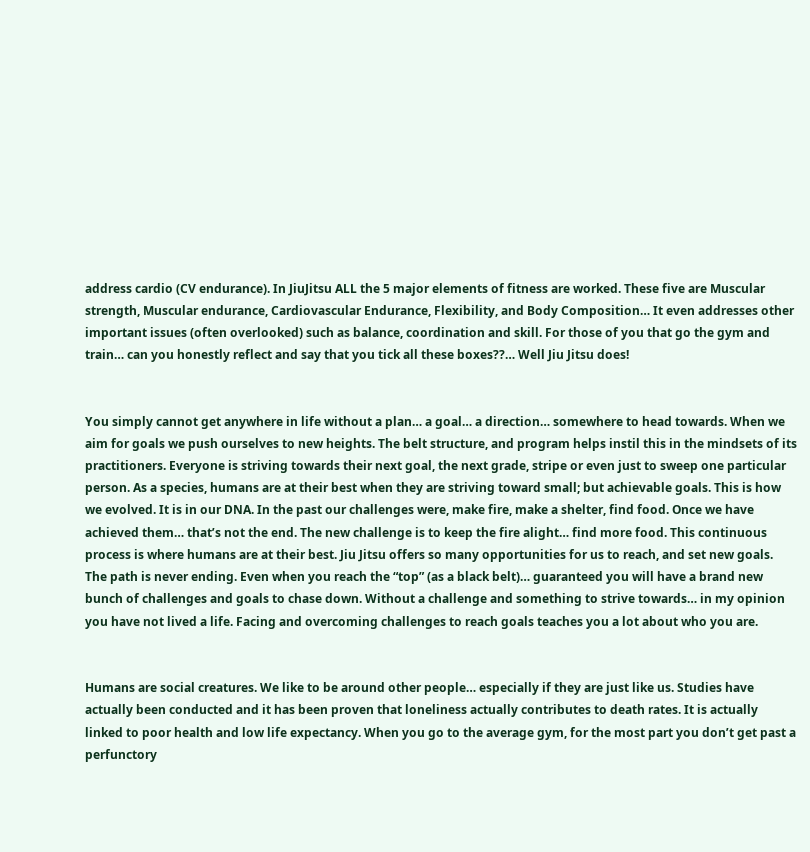address cardio (CV endurance). In JiuJitsu ALL the 5 major elements of fitness are worked. These five are Muscular strength, Muscular endurance, Cardiovascular Endurance, Flexibility, and Body Composition… It even addresses other important issues (often overlooked) such as balance, coordination and skill. For those of you that go the gym and train… can you honestly reflect and say that you tick all these boxes??… Well Jiu Jitsu does!


You simply cannot get anywhere in life without a plan… a goal… a direction… somewhere to head towards. When we aim for goals we push ourselves to new heights. The belt structure, and program helps instil this in the mindsets of its practitioners. Everyone is striving towards their next goal, the next grade, stripe or even just to sweep one particular person. As a species, humans are at their best when they are striving toward small; but achievable goals. This is how we evolved. It is in our DNA. In the past our challenges were, make fire, make a shelter, find food. Once we have achieved them… that’s not the end. The new challenge is to keep the fire alight… find more food. This continuous process is where humans are at their best. Jiu Jitsu offers so many opportunities for us to reach, and set new goals. The path is never ending. Even when you reach the “top” (as a black belt)… guaranteed you will have a brand new bunch of challenges and goals to chase down. Without a challenge and something to strive towards… in my opinion you have not lived a life. Facing and overcoming challenges to reach goals teaches you a lot about who you are.


Humans are social creatures. We like to be around other people… especially if they are just like us. Studies have actually been conducted and it has been proven that loneliness actually contributes to death rates. It is actually linked to poor health and low life expectancy. When you go to the average gym, for the most part you don’t get past a perfunctory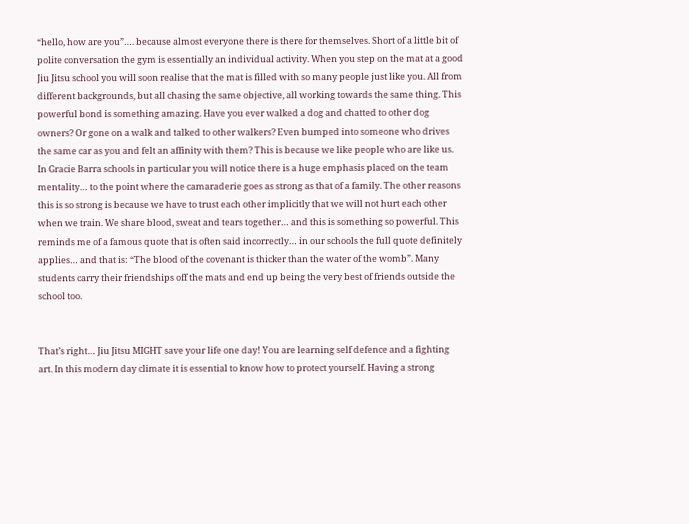“hello, how are you”…. because almost everyone there is there for themselves. Short of a little bit of polite conversation the gym is essentially an individual activity. When you step on the mat at a good Jiu Jitsu school you will soon realise that the mat is filled with so many people just like you. All from different backgrounds, but all chasing the same objective, all working towards the same thing. This powerful bond is something amazing. Have you ever walked a dog and chatted to other dog owners? Or gone on a walk and talked to other walkers? Even bumped into someone who drives the same car as you and felt an affinity with them? This is because we like people who are like us. In Gracie Barra schools in particular you will notice there is a huge emphasis placed on the team mentality… to the point where the camaraderie goes as strong as that of a family. The other reasons this is so strong is because we have to trust each other implicitly that we will not hurt each other when we train. We share blood, sweat and tears together… and this is something so powerful. This reminds me of a famous quote that is often said incorrectly… in our schools the full quote definitely applies… and that is: “The blood of the covenant is thicker than the water of the womb”. Many students carry their friendships off the mats and end up being the very best of friends outside the school too.


That’s right… Jiu Jitsu MIGHT save your life one day! You are learning self defence and a fighting art. In this modern day climate it is essential to know how to protect yourself. Having a strong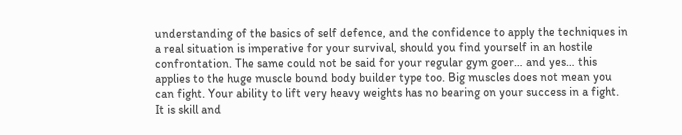understanding of the basics of self defence, and the confidence to apply the techniques in a real situation is imperative for your survival, should you find yourself in an hostile confrontation. The same could not be said for your regular gym goer… and yes… this applies to the huge muscle bound body builder type too. Big muscles does not mean you can fight. Your ability to lift very heavy weights has no bearing on your success in a fight. It is skill and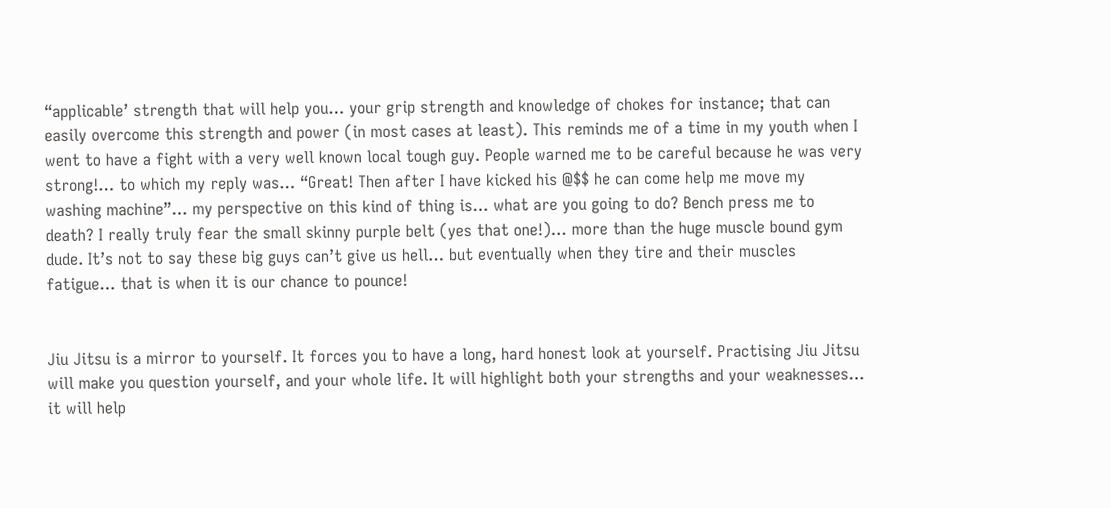“applicable’ strength that will help you… your grip strength and knowledge of chokes for instance; that can easily overcome this strength and power (in most cases at least). This reminds me of a time in my youth when I went to have a fight with a very well known local tough guy. People warned me to be careful because he was very strong!… to which my reply was… “Great! Then after I have kicked his @$$ he can come help me move my washing machine”… my perspective on this kind of thing is… what are you going to do? Bench press me to death? I really truly fear the small skinny purple belt (yes that one!)… more than the huge muscle bound gym dude. It’s not to say these big guys can’t give us hell… but eventually when they tire and their muscles fatigue… that is when it is our chance to pounce!


Jiu Jitsu is a mirror to yourself. It forces you to have a long, hard honest look at yourself. Practising Jiu Jitsu will make you question yourself, and your whole life. It will highlight both your strengths and your weaknesses… it will help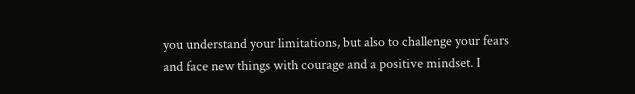you understand your limitations, but also to challenge your fears and face new things with courage and a positive mindset. I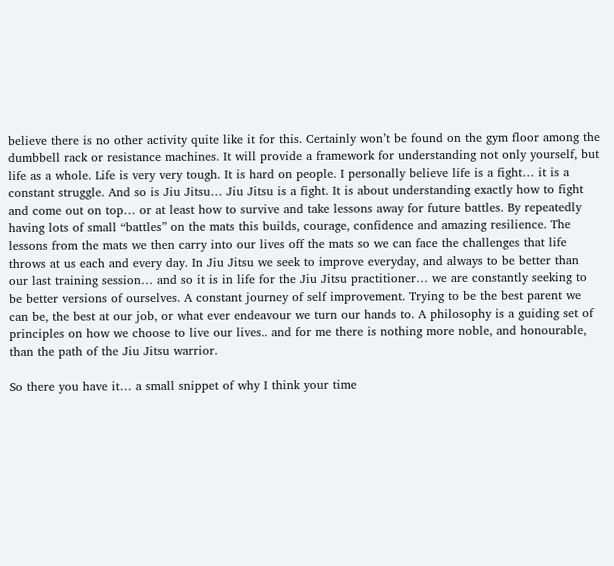believe there is no other activity quite like it for this. Certainly won’t be found on the gym floor among the dumbbell rack or resistance machines. It will provide a framework for understanding not only yourself, but life as a whole. Life is very very tough. It is hard on people. I personally believe life is a fight… it is a constant struggle. And so is Jiu Jitsu… Jiu Jitsu is a fight. It is about understanding exactly how to fight and come out on top… or at least how to survive and take lessons away for future battles. By repeatedly having lots of small “battles” on the mats this builds, courage, confidence and amazing resilience. The lessons from the mats we then carry into our lives off the mats so we can face the challenges that life throws at us each and every day. In Jiu Jitsu we seek to improve everyday, and always to be better than our last training session… and so it is in life for the Jiu Jitsu practitioner… we are constantly seeking to be better versions of ourselves. A constant journey of self improvement. Trying to be the best parent we can be, the best at our job, or what ever endeavour we turn our hands to. A philosophy is a guiding set of principles on how we choose to live our lives.. and for me there is nothing more noble, and honourable, than the path of the Jiu Jitsu warrior.

So there you have it… a small snippet of why I think your time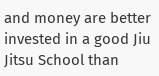and money are better invested in a good Jiu Jitsu School than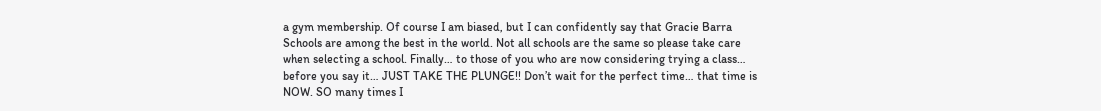a gym membership. Of course I am biased, but I can confidently say that Gracie Barra Schools are among the best in the world. Not all schools are the same so please take care when selecting a school. Finally… to those of you who are now considering trying a class… before you say it… JUST TAKE THE PLUNGE!! Don’t wait for the perfect time… that time is NOW. SO many times I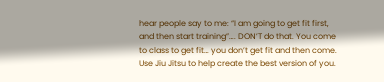hear people say to me: “I am going to get fit first, and then start training”…. DON’T do that. You come to class to get fit… you don’t get fit and then come. Use Jiu Jitsu to help create the best version of you.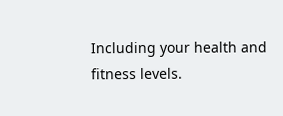Including your health and fitness levels.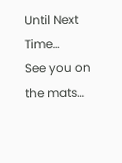Until Next Time…
See you on the mats…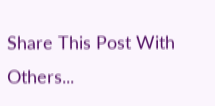Share This Post With Others...